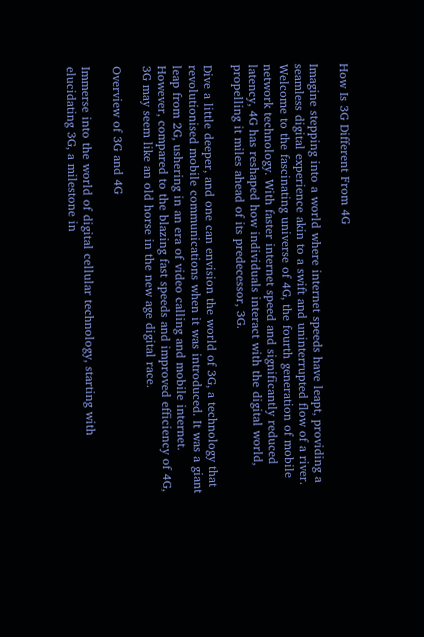How Is 3G Different From 4G

Imagine stepping into a world where internet speeds have leapt, providing a seamless digital experience akin to a swift and uninterrupted flow of a river. Welcome to the fascinating universe of 4G, the fourth generation of mobile network technology. With faster internet speed and significantly reduced latency, 4G has reshaped how individuals interact with the digital world, propelling it miles ahead of its predecessor, 3G.

Dive a little deeper, and one can envision the world of 3G, a technology that revolutionised mobile communications when it was introduced. It was a giant leap from 2G, ushering in an era of video calling and mobile internet. However, compared to the blazing fast speeds and improved efficiency of 4G, 3G may seem like an old horse in the new age digital race.

Overview of 3G and 4G

Immerse into the world of digital cellular technology, starting with elucidating 3G, a milestone in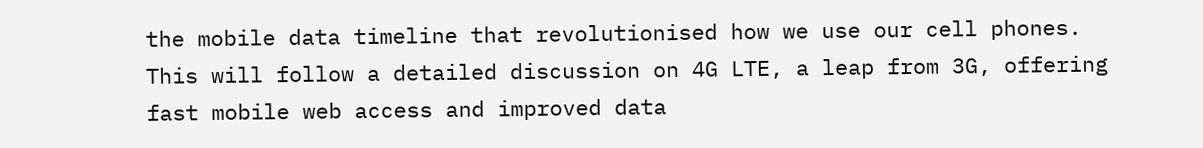the mobile data timeline that revolutionised how we use our cell phones. This will follow a detailed discussion on 4G LTE, a leap from 3G, offering fast mobile web access and improved data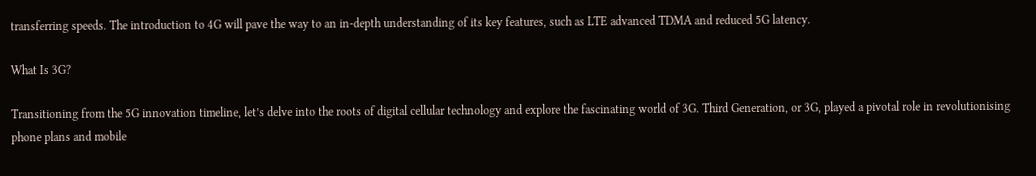transferring speeds. The introduction to 4G will pave the way to an in-depth understanding of its key features, such as LTE advanced TDMA and reduced 5G latency.

What Is 3G?

Transitioning from the 5G innovation timeline, let’s delve into the roots of digital cellular technology and explore the fascinating world of 3G. Third Generation, or 3G, played a pivotal role in revolutionising phone plans and mobile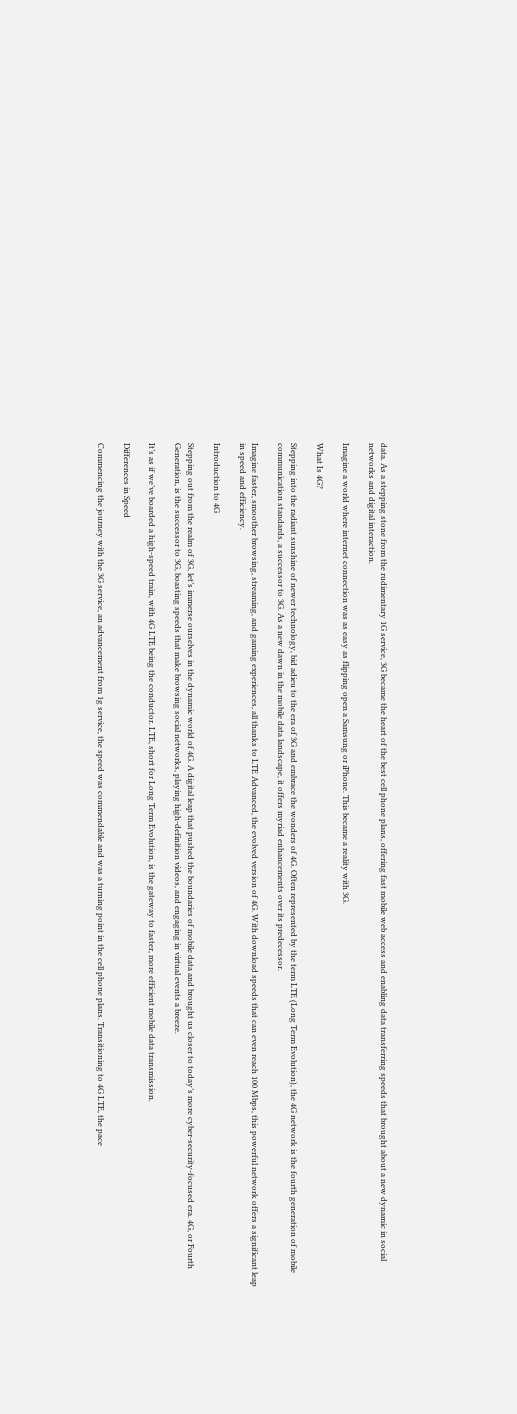data. As a stepping stone from the rudimentary 1G service, 3G became the heart of the best cell phone plans, offering fast mobile web access and enabling data transferring speeds that brought about a new dynamic in social networks and digital interaction.

Imagine a world where internet connection was as easy as flipping open a Samsung or iPhone. This became a reality with 3G.

What Is 4G?

Stepping into the radiant sunshine of newer technology, bid adieu to the era of 3G and embrace the wonders of 4G. Often represented by the term LTE (Long Term Evolution), the 4G network is the fourth generation of mobile communication standards, a successor to 3G. As a new dawn in the mobile data landscape, it offers myriad enhancements over its predecessor.

Imagine faster, smoother browsing, streaming, and gaming experiences, all thanks to LTE Advanced, the evolved version of 4G. With download speeds that can even reach 100 Mbps, this powerful network offers a significant leap in speed and efficiency.

Introduction to 4G

Stepping out from the realm of 3G, let’s immerse ourselves in the dynamic world of 4G. A digital leap that pushed the boundaries of mobile data and brought us closer to today’s more cyber-security-focused era. 4G, or Fourth Generation, is the successor to 3G, boasting speeds that make browsing social networks, playing high-definition videos, and engaging in virtual events a breeze.

It’s as if we’ve boarded a high-speed train, with 4G LTE being the conductor. LTE, short for Long Term Evolution, is the gateway to faster, more efficient mobile data transmission.

Differences in Speed

Commencing the journey with the 3G service, an advancement from 1g service, the speed was commendable and was a turning point in the cell phone plans. Transitioning to 4G LTE, the pace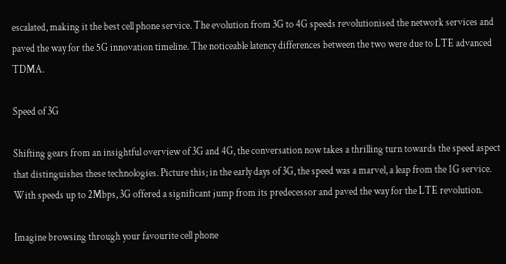escalated, making it the best cell phone service. The evolution from 3G to 4G speeds revolutionised the network services and paved the way for the 5G innovation timeline. The noticeable latency differences between the two were due to LTE advanced TDMA.

Speed of 3G

Shifting gears from an insightful overview of 3G and 4G, the conversation now takes a thrilling turn towards the speed aspect that distinguishes these technologies. Picture this; in the early days of 3G, the speed was a marvel, a leap from the 1G service. With speeds up to 2Mbps, 3G offered a significant jump from its predecessor and paved the way for the LTE revolution.

Imagine browsing through your favourite cell phone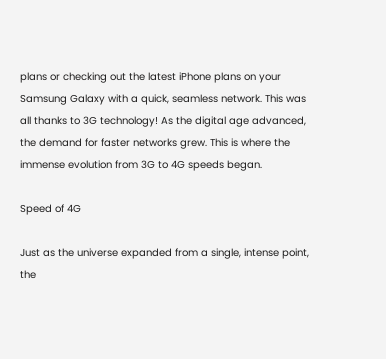plans or checking out the latest iPhone plans on your Samsung Galaxy with a quick, seamless network. This was all thanks to 3G technology! As the digital age advanced, the demand for faster networks grew. This is where the immense evolution from 3G to 4G speeds began.

Speed of 4G

Just as the universe expanded from a single, intense point, the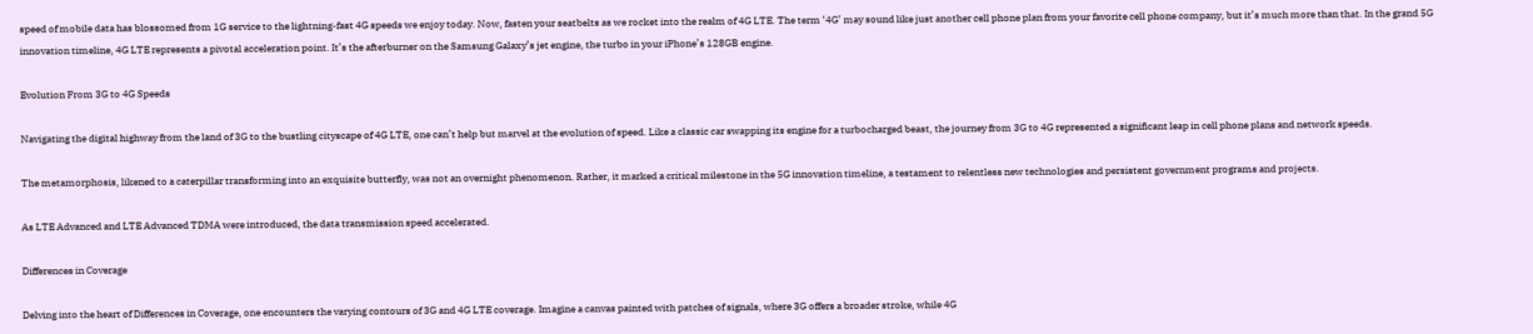speed of mobile data has blossomed from 1G service to the lightning-fast 4G speeds we enjoy today. Now, fasten your seatbelts as we rocket into the realm of 4G LTE. The term ‘4G’ may sound like just another cell phone plan from your favorite cell phone company, but it’s much more than that. In the grand 5G innovation timeline, 4G LTE represents a pivotal acceleration point. It’s the afterburner on the Samsung Galaxy’s jet engine, the turbo in your iPhone’s 128GB engine.

Evolution From 3G to 4G Speeds

Navigating the digital highway from the land of 3G to the bustling cityscape of 4G LTE, one can’t help but marvel at the evolution of speed. Like a classic car swapping its engine for a turbocharged beast, the journey from 3G to 4G represented a significant leap in cell phone plans and network speeds.

The metamorphosis, likened to a caterpillar transforming into an exquisite butterfly, was not an overnight phenomenon. Rather, it marked a critical milestone in the 5G innovation timeline, a testament to relentless new technologies and persistent government programs and projects.

As LTE Advanced and LTE Advanced TDMA were introduced, the data transmission speed accelerated.

Differences in Coverage

Delving into the heart of Differences in Coverage, one encounters the varying contours of 3G and 4G LTE coverage. Imagine a canvas painted with patches of signals, where 3G offers a broader stroke, while 4G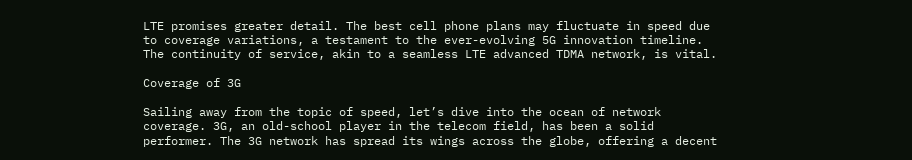LTE promises greater detail. The best cell phone plans may fluctuate in speed due to coverage variations, a testament to the ever-evolving 5G innovation timeline. The continuity of service, akin to a seamless LTE advanced TDMA network, is vital.

Coverage of 3G

Sailing away from the topic of speed, let’s dive into the ocean of network coverage. 3G, an old-school player in the telecom field, has been a solid performer. The 3G network has spread its wings across the globe, offering a decent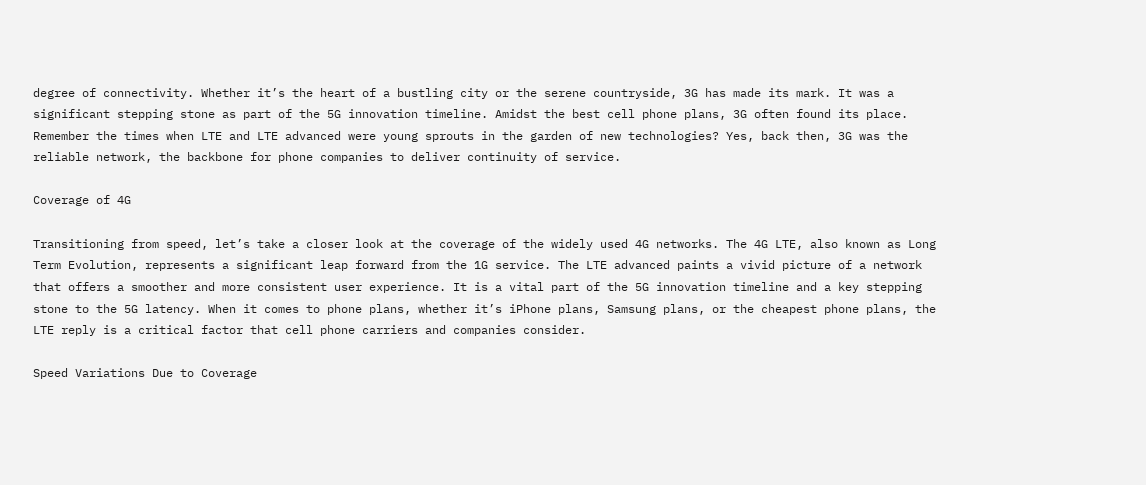degree of connectivity. Whether it’s the heart of a bustling city or the serene countryside, 3G has made its mark. It was a significant stepping stone as part of the 5G innovation timeline. Amidst the best cell phone plans, 3G often found its place. Remember the times when LTE and LTE advanced were young sprouts in the garden of new technologies? Yes, back then, 3G was the reliable network, the backbone for phone companies to deliver continuity of service.

Coverage of 4G

Transitioning from speed, let’s take a closer look at the coverage of the widely used 4G networks. The 4G LTE, also known as Long Term Evolution, represents a significant leap forward from the 1G service. The LTE advanced paints a vivid picture of a network that offers a smoother and more consistent user experience. It is a vital part of the 5G innovation timeline and a key stepping stone to the 5G latency. When it comes to phone plans, whether it’s iPhone plans, Samsung plans, or the cheapest phone plans, the LTE reply is a critical factor that cell phone carriers and companies consider.

Speed Variations Due to Coverage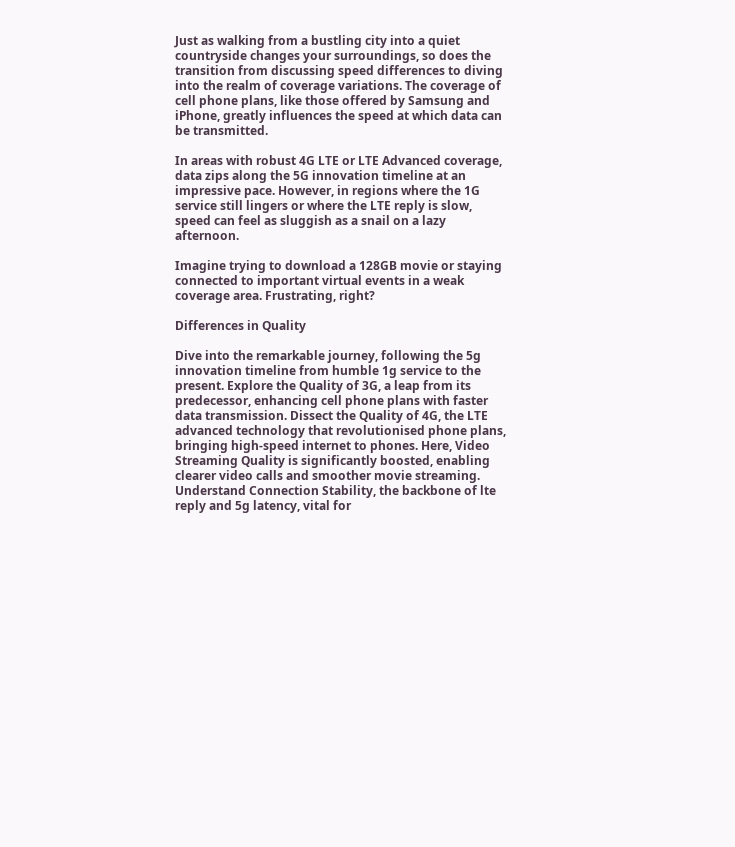Just as walking from a bustling city into a quiet countryside changes your surroundings, so does the transition from discussing speed differences to diving into the realm of coverage variations. The coverage of cell phone plans, like those offered by Samsung and iPhone, greatly influences the speed at which data can be transmitted.

In areas with robust 4G LTE or LTE Advanced coverage, data zips along the 5G innovation timeline at an impressive pace. However, in regions where the 1G service still lingers or where the LTE reply is slow, speed can feel as sluggish as a snail on a lazy afternoon.

Imagine trying to download a 128GB movie or staying connected to important virtual events in a weak coverage area. Frustrating, right?

Differences in Quality

Dive into the remarkable journey, following the 5g innovation timeline from humble 1g service to the present. Explore the Quality of 3G, a leap from its predecessor, enhancing cell phone plans with faster data transmission. Dissect the Quality of 4G, the LTE advanced technology that revolutionised phone plans, bringing high-speed internet to phones. Here, Video Streaming Quality is significantly boosted, enabling clearer video calls and smoother movie streaming. Understand Connection Stability, the backbone of lte reply and 5g latency, vital for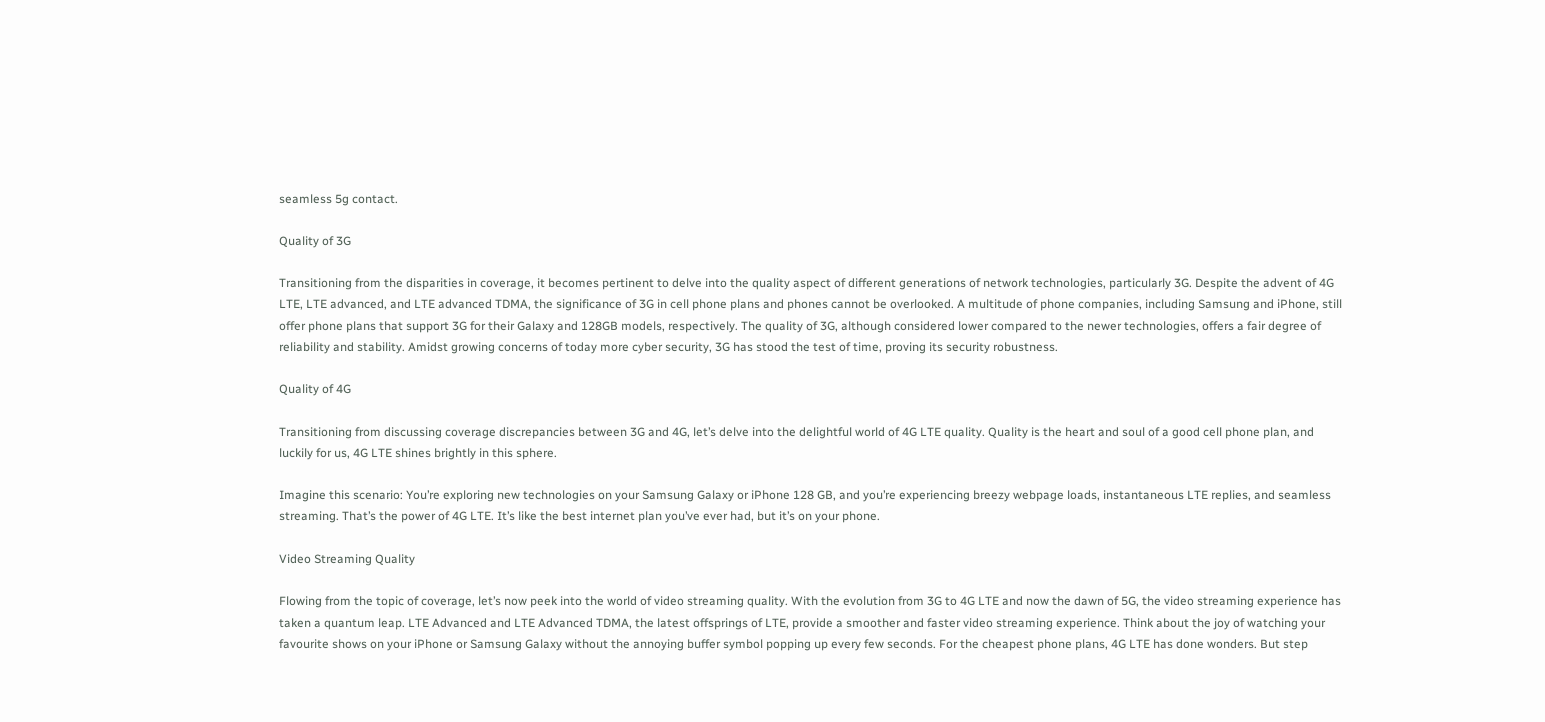seamless 5g contact.

Quality of 3G

Transitioning from the disparities in coverage, it becomes pertinent to delve into the quality aspect of different generations of network technologies, particularly 3G. Despite the advent of 4G LTE, LTE advanced, and LTE advanced TDMA, the significance of 3G in cell phone plans and phones cannot be overlooked. A multitude of phone companies, including Samsung and iPhone, still offer phone plans that support 3G for their Galaxy and 128GB models, respectively. The quality of 3G, although considered lower compared to the newer technologies, offers a fair degree of reliability and stability. Amidst growing concerns of today more cyber security, 3G has stood the test of time, proving its security robustness.

Quality of 4G

Transitioning from discussing coverage discrepancies between 3G and 4G, let’s delve into the delightful world of 4G LTE quality. Quality is the heart and soul of a good cell phone plan, and luckily for us, 4G LTE shines brightly in this sphere.

Imagine this scenario: You’re exploring new technologies on your Samsung Galaxy or iPhone 128 GB, and you’re experiencing breezy webpage loads, instantaneous LTE replies, and seamless streaming. That’s the power of 4G LTE. It’s like the best internet plan you’ve ever had, but it’s on your phone.

Video Streaming Quality

Flowing from the topic of coverage, let’s now peek into the world of video streaming quality. With the evolution from 3G to 4G LTE and now the dawn of 5G, the video streaming experience has taken a quantum leap. LTE Advanced and LTE Advanced TDMA, the latest offsprings of LTE, provide a smoother and faster video streaming experience. Think about the joy of watching your favourite shows on your iPhone or Samsung Galaxy without the annoying buffer symbol popping up every few seconds. For the cheapest phone plans, 4G LTE has done wonders. But step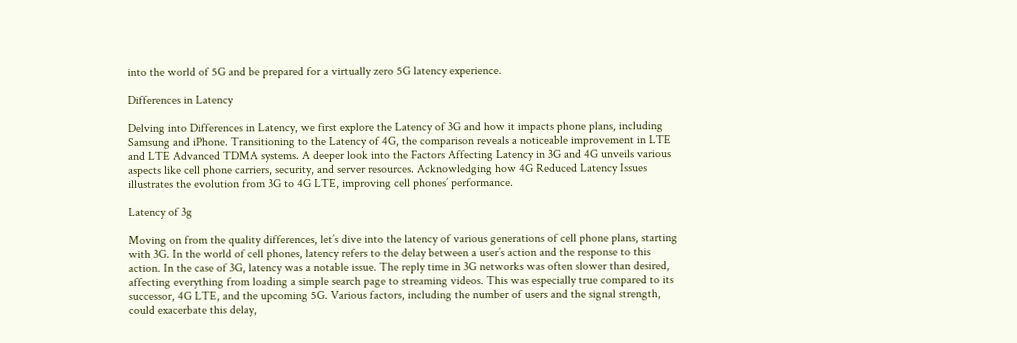into the world of 5G and be prepared for a virtually zero 5G latency experience.

Differences in Latency

Delving into Differences in Latency, we first explore the Latency of 3G and how it impacts phone plans, including Samsung and iPhone. Transitioning to the Latency of 4G, the comparison reveals a noticeable improvement in LTE and LTE Advanced TDMA systems. A deeper look into the Factors Affecting Latency in 3G and 4G unveils various aspects like cell phone carriers, security, and server resources. Acknowledging how 4G Reduced Latency Issues illustrates the evolution from 3G to 4G LTE, improving cell phones’ performance.

Latency of 3g

Moving on from the quality differences, let’s dive into the latency of various generations of cell phone plans, starting with 3G. In the world of cell phones, latency refers to the delay between a user’s action and the response to this action. In the case of 3G, latency was a notable issue. The reply time in 3G networks was often slower than desired, affecting everything from loading a simple search page to streaming videos. This was especially true compared to its successor, 4G LTE, and the upcoming 5G. Various factors, including the number of users and the signal strength, could exacerbate this delay,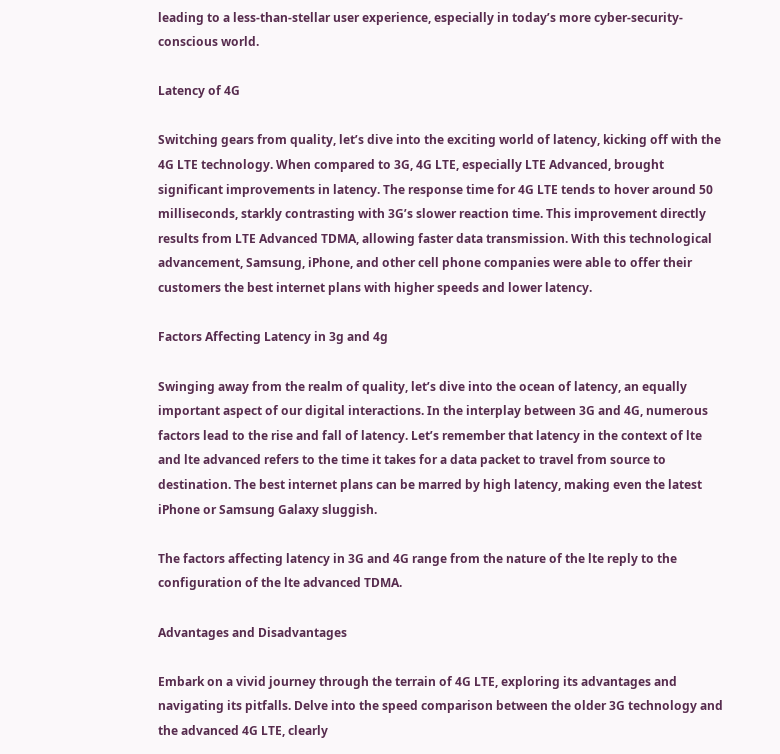leading to a less-than-stellar user experience, especially in today’s more cyber-security-conscious world.

Latency of 4G

Switching gears from quality, let’s dive into the exciting world of latency, kicking off with the 4G LTE technology. When compared to 3G, 4G LTE, especially LTE Advanced, brought significant improvements in latency. The response time for 4G LTE tends to hover around 50 milliseconds, starkly contrasting with 3G’s slower reaction time. This improvement directly results from LTE Advanced TDMA, allowing faster data transmission. With this technological advancement, Samsung, iPhone, and other cell phone companies were able to offer their customers the best internet plans with higher speeds and lower latency.

Factors Affecting Latency in 3g and 4g

Swinging away from the realm of quality, let’s dive into the ocean of latency, an equally important aspect of our digital interactions. In the interplay between 3G and 4G, numerous factors lead to the rise and fall of latency. Let’s remember that latency in the context of lte and lte advanced refers to the time it takes for a data packet to travel from source to destination. The best internet plans can be marred by high latency, making even the latest iPhone or Samsung Galaxy sluggish.

The factors affecting latency in 3G and 4G range from the nature of the lte reply to the configuration of the lte advanced TDMA.

Advantages and Disadvantages

Embark on a vivid journey through the terrain of 4G LTE, exploring its advantages and navigating its pitfalls. Delve into the speed comparison between the older 3G technology and the advanced 4G LTE, clearly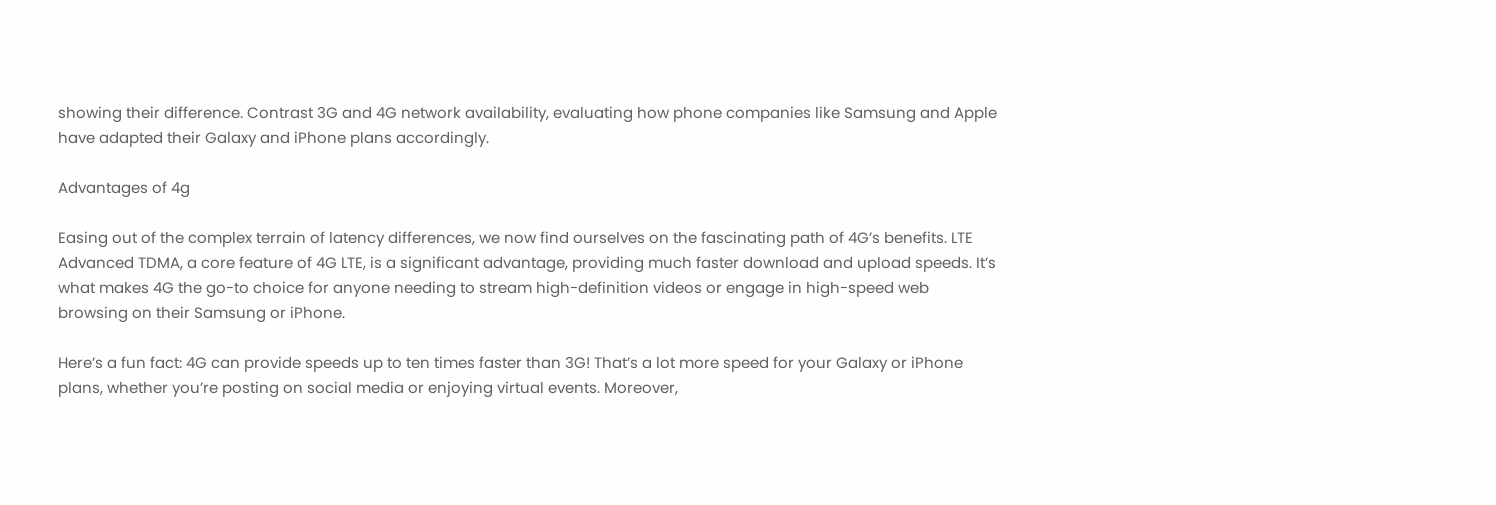showing their difference. Contrast 3G and 4G network availability, evaluating how phone companies like Samsung and Apple have adapted their Galaxy and iPhone plans accordingly.

Advantages of 4g

Easing out of the complex terrain of latency differences, we now find ourselves on the fascinating path of 4G’s benefits. LTE Advanced TDMA, a core feature of 4G LTE, is a significant advantage, providing much faster download and upload speeds. It’s what makes 4G the go-to choice for anyone needing to stream high-definition videos or engage in high-speed web browsing on their Samsung or iPhone.

Here’s a fun fact: 4G can provide speeds up to ten times faster than 3G! That’s a lot more speed for your Galaxy or iPhone plans, whether you’re posting on social media or enjoying virtual events. Moreover,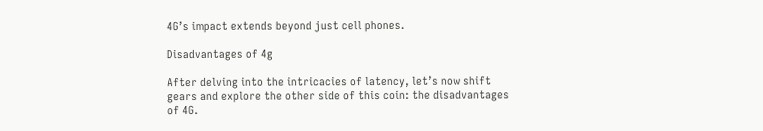4G’s impact extends beyond just cell phones.

Disadvantages of 4g

After delving into the intricacies of latency, let’s now shift gears and explore the other side of this coin: the disadvantages of 4G.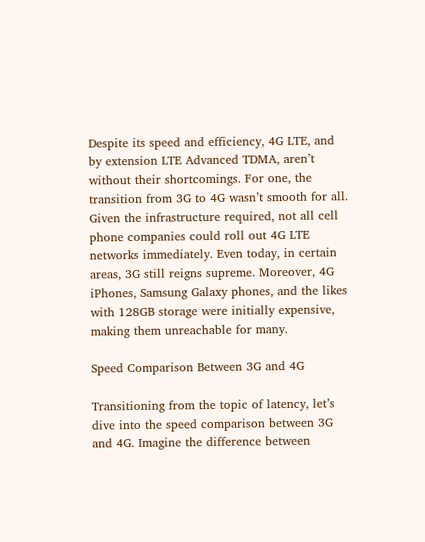Despite its speed and efficiency, 4G LTE, and by extension LTE Advanced TDMA, aren’t without their shortcomings. For one, the transition from 3G to 4G wasn’t smooth for all. Given the infrastructure required, not all cell phone companies could roll out 4G LTE networks immediately. Even today, in certain areas, 3G still reigns supreme. Moreover, 4G iPhones, Samsung Galaxy phones, and the likes with 128GB storage were initially expensive, making them unreachable for many.

Speed Comparison Between 3G and 4G

Transitioning from the topic of latency, let’s dive into the speed comparison between 3G and 4G. Imagine the difference between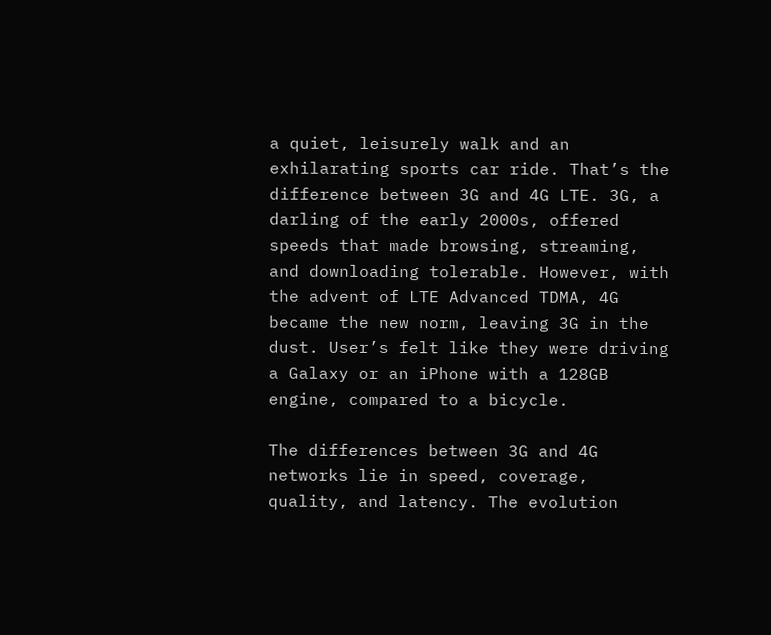a quiet, leisurely walk and an exhilarating sports car ride. That’s the difference between 3G and 4G LTE. 3G, a darling of the early 2000s, offered speeds that made browsing, streaming, and downloading tolerable. However, with the advent of LTE Advanced TDMA, 4G became the new norm, leaving 3G in the dust. User’s felt like they were driving a Galaxy or an iPhone with a 128GB engine, compared to a bicycle.

The differences between 3G and 4G networks lie in speed, coverage, quality, and latency. The evolution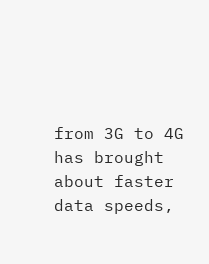from 3G to 4G has brought about faster data speeds,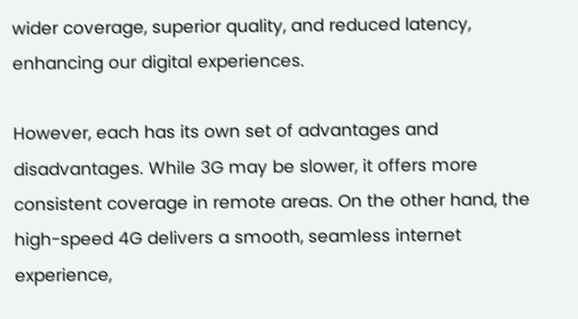wider coverage, superior quality, and reduced latency, enhancing our digital experiences.

However, each has its own set of advantages and disadvantages. While 3G may be slower, it offers more consistent coverage in remote areas. On the other hand, the high-speed 4G delivers a smooth, seamless internet experience,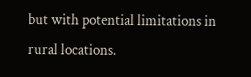but with potential limitations in rural locations.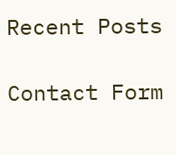Recent Posts

Contact Form